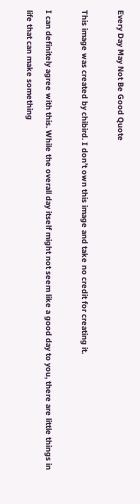Every Day May Not Be Good Quote

This image was created by chibird. I don’t own this image and take no credit for creating it.

I can definitely agree with this. While the overall day itself might not seem like a good day to you, there are little things in life that can make something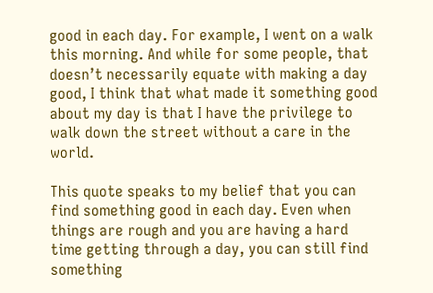good in each day. For example, I went on a walk this morning. And while for some people, that doesn’t necessarily equate with making a day good, I think that what made it something good about my day is that I have the privilege to walk down the street without a care in the world.

This quote speaks to my belief that you can find something good in each day. Even when things are rough and you are having a hard time getting through a day, you can still find something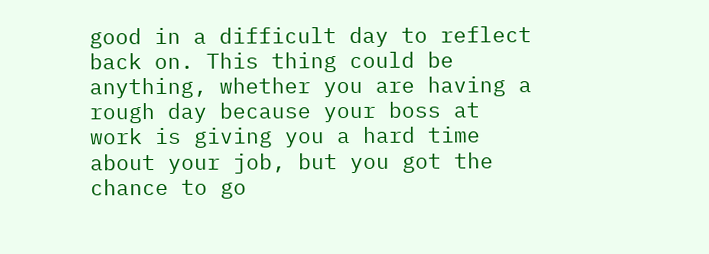good in a difficult day to reflect back on. This thing could be anything, whether you are having a rough day because your boss at work is giving you a hard time about your job, but you got the chance to go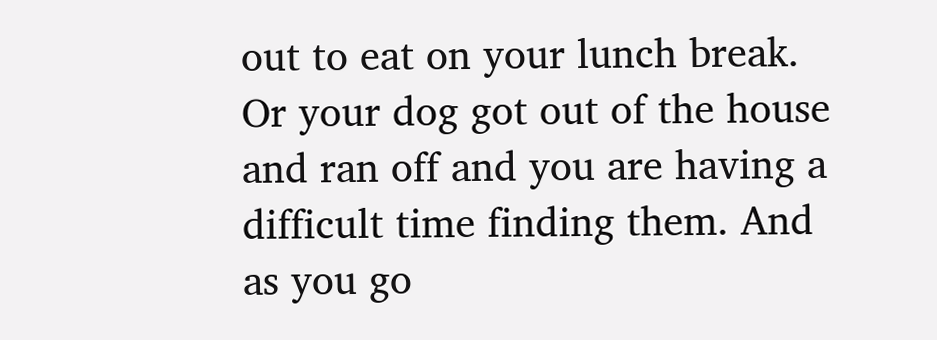out to eat on your lunch break. Or your dog got out of the house and ran off and you are having a difficult time finding them. And as you go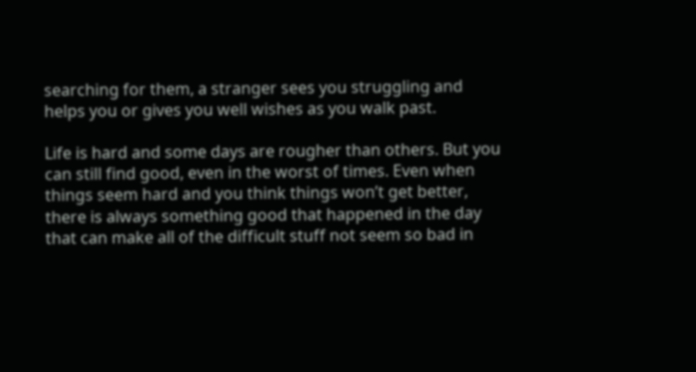searching for them, a stranger sees you struggling and helps you or gives you well wishes as you walk past.

Life is hard and some days are rougher than others. But you can still find good, even in the worst of times. Even when things seem hard and you think things won’t get better, there is always something good that happened in the day that can make all of the difficult stuff not seem so bad in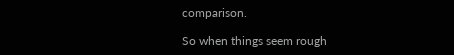comparison.

So when things seem rough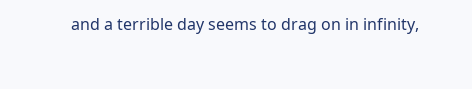and a terrible day seems to drag on in infinity,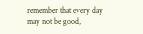remember that every day may not be good,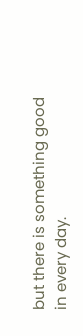but there is something good in every day.